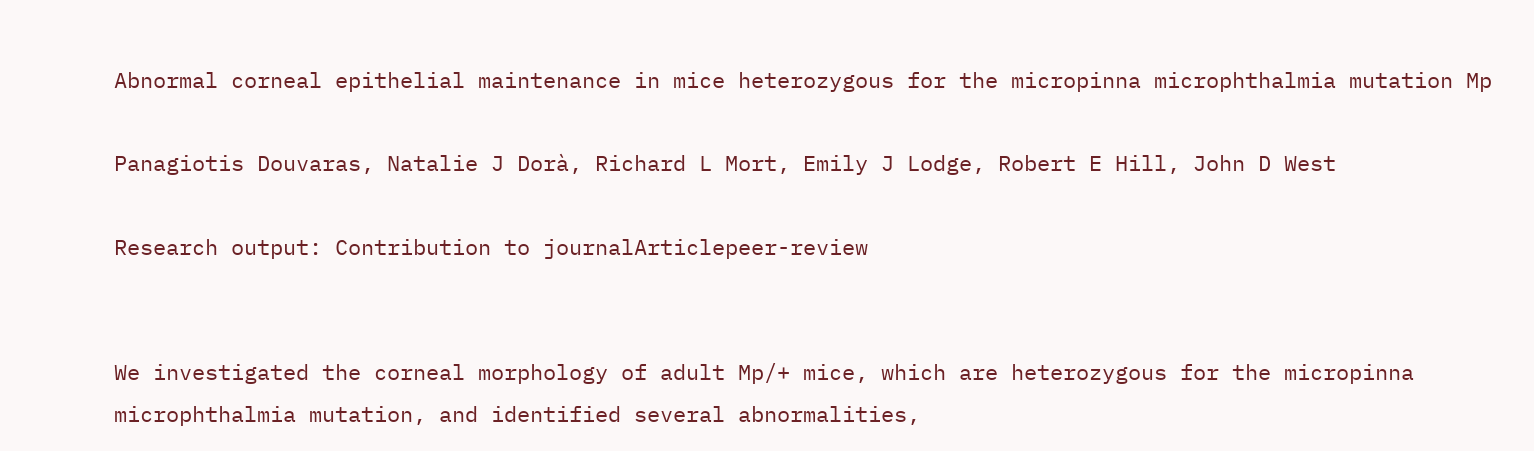Abnormal corneal epithelial maintenance in mice heterozygous for the micropinna microphthalmia mutation Mp

Panagiotis Douvaras, Natalie J Dorà, Richard L Mort, Emily J Lodge, Robert E Hill, John D West

Research output: Contribution to journalArticlepeer-review


We investigated the corneal morphology of adult Mp/+ mice, which are heterozygous for the micropinna microphthalmia mutation, and identified several abnormalities,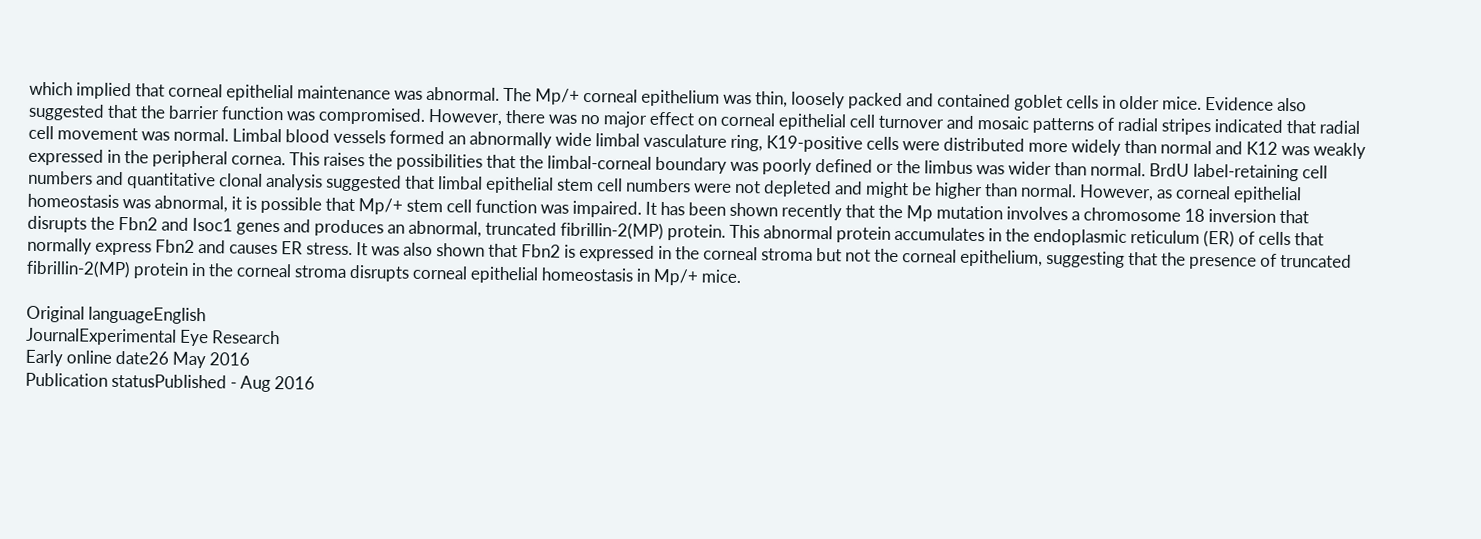which implied that corneal epithelial maintenance was abnormal. The Mp/+ corneal epithelium was thin, loosely packed and contained goblet cells in older mice. Evidence also suggested that the barrier function was compromised. However, there was no major effect on corneal epithelial cell turnover and mosaic patterns of radial stripes indicated that radial cell movement was normal. Limbal blood vessels formed an abnormally wide limbal vasculature ring, K19-positive cells were distributed more widely than normal and K12 was weakly expressed in the peripheral cornea. This raises the possibilities that the limbal-corneal boundary was poorly defined or the limbus was wider than normal. BrdU label-retaining cell numbers and quantitative clonal analysis suggested that limbal epithelial stem cell numbers were not depleted and might be higher than normal. However, as corneal epithelial homeostasis was abnormal, it is possible that Mp/+ stem cell function was impaired. It has been shown recently that the Mp mutation involves a chromosome 18 inversion that disrupts the Fbn2 and Isoc1 genes and produces an abnormal, truncated fibrillin-2(MP) protein. This abnormal protein accumulates in the endoplasmic reticulum (ER) of cells that normally express Fbn2 and causes ER stress. It was also shown that Fbn2 is expressed in the corneal stroma but not the corneal epithelium, suggesting that the presence of truncated fibrillin-2(MP) protein in the corneal stroma disrupts corneal epithelial homeostasis in Mp/+ mice.

Original languageEnglish
JournalExperimental Eye Research
Early online date26 May 2016
Publication statusPublished - Aug 2016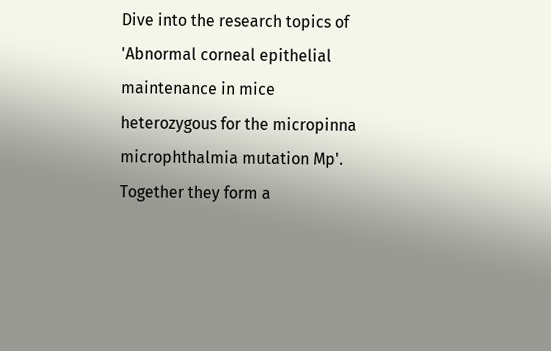Dive into the research topics of 'Abnormal corneal epithelial maintenance in mice heterozygous for the micropinna microphthalmia mutation Mp'. Together they form a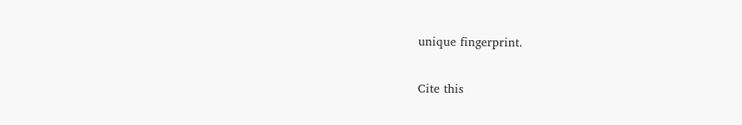unique fingerprint.

Cite this